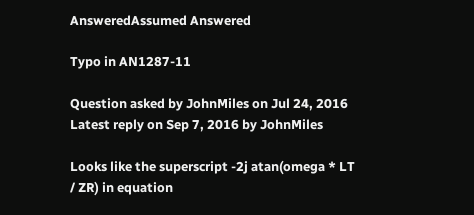AnsweredAssumed Answered

Typo in AN1287-11

Question asked by JohnMiles on Jul 24, 2016
Latest reply on Sep 7, 2016 by JohnMiles

Looks like the superscript -2j atan(omega * LT / ZR) in equation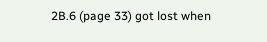2B.6 (page 33) got lost when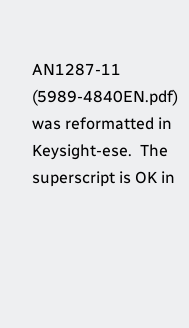AN1287-11 (5989-4840EN.pdf) was reformatted in Keysight-ese.  The superscript is OK in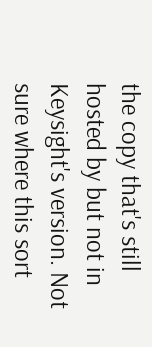the copy that's still hosted by but not in Keysight's version. Not sure where this sort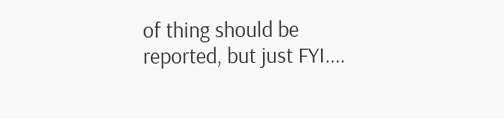of thing should be reported, but just FYI....